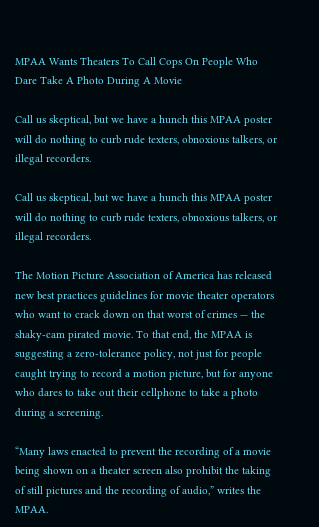MPAA Wants Theaters To Call Cops On People Who Dare Take A Photo During A Movie

Call us skeptical, but we have a hunch this MPAA poster will do nothing to curb rude texters, obnoxious talkers, or illegal recorders.

Call us skeptical, but we have a hunch this MPAA poster will do nothing to curb rude texters, obnoxious talkers, or illegal recorders.

The Motion Picture Association of America has released new best practices guidelines for movie theater operators who want to crack down on that worst of crimes — the shaky-cam pirated movie. To that end, the MPAA is suggesting a zero-tolerance policy, not just for people caught trying to record a motion picture, but for anyone who dares to take out their cellphone to take a photo during a screening.

“Many laws enacted to prevent the recording of a movie being shown on a theater screen also prohibit the taking of still pictures and the recording of audio,” writes the MPAA.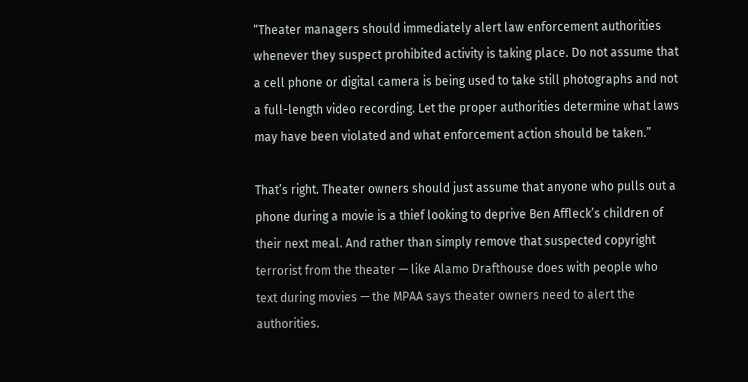“Theater managers should immediately alert law enforcement authorities whenever they suspect prohibited activity is taking place. Do not assume that a cell phone or digital camera is being used to take still photographs and not a full-length video recording. Let the proper authorities determine what laws may have been violated and what enforcement action should be taken.”

That’s right. Theater owners should just assume that anyone who pulls out a phone during a movie is a thief looking to deprive Ben Affleck’s children of their next meal. And rather than simply remove that suspected copyright terrorist from the theater — like Alamo Drafthouse does with people who text during movies — the MPAA says theater owners need to alert the authorities.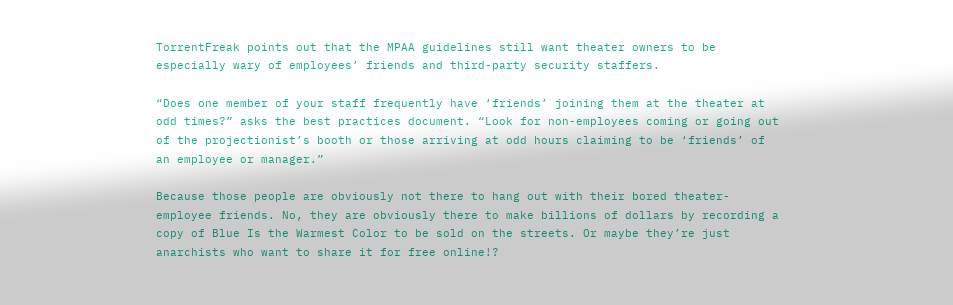TorrentFreak points out that the MPAA guidelines still want theater owners to be especially wary of employees’ friends and third-party security staffers.

“Does one member of your staff frequently have ‘friends’ joining them at the theater at odd times?” asks the best practices document. “Look for non-employees coming or going out of the projectionist’s booth or those arriving at odd hours claiming to be ‘friends’ of an employee or manager.”

Because those people are obviously not there to hang out with their bored theater-employee friends. No, they are obviously there to make billions of dollars by recording a copy of Blue Is the Warmest Color to be sold on the streets. Or maybe they’re just anarchists who want to share it for free online!?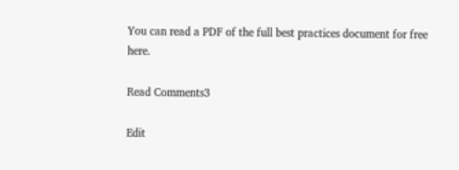You can read a PDF of the full best practices document for free here.

Read Comments3

Edit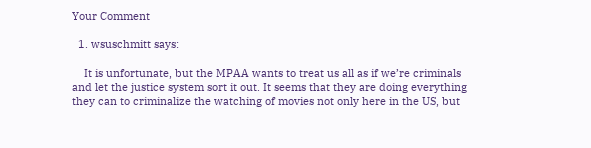Your Comment

  1. wsuschmitt says:

    It is unfortunate, but the MPAA wants to treat us all as if we’re criminals and let the justice system sort it out. It seems that they are doing everything they can to criminalize the watching of movies not only here in the US, but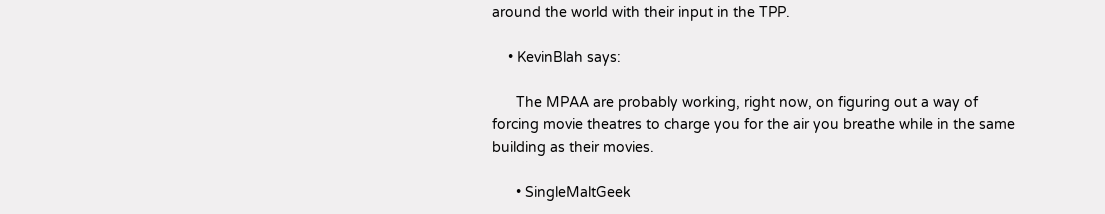around the world with their input in the TPP.

    • KevinBlah says:

      The MPAA are probably working, right now, on figuring out a way of forcing movie theatres to charge you for the air you breathe while in the same building as their movies.

      • SingleMaltGeek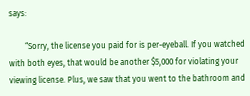says:

        “Sorry, the license you paid for is per-eyeball. If you watched with both eyes, that would be another $5,000 for violating your viewing license. Plus, we saw that you went to the bathroom and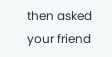then asked your friend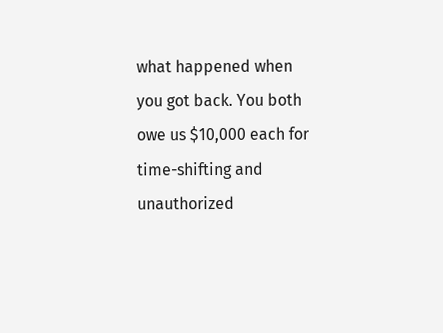what happened when you got back. You both owe us $10,000 each for time-shifting and unauthorized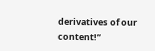derivatives of our content!”